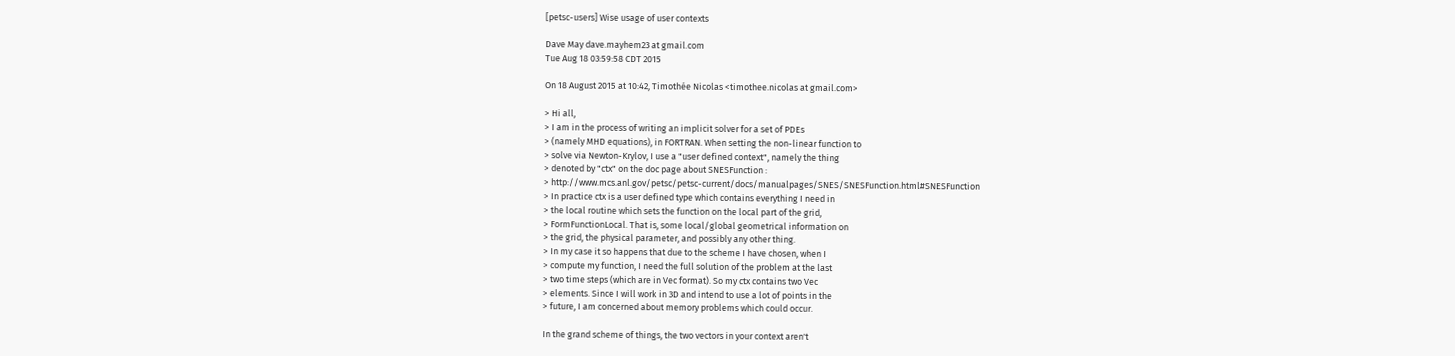[petsc-users] Wise usage of user contexts

Dave May dave.mayhem23 at gmail.com
Tue Aug 18 03:59:58 CDT 2015

On 18 August 2015 at 10:42, Timothée Nicolas <timothee.nicolas at gmail.com>

> Hi all,
> I am in the process of writing an implicit solver for a set of PDEs
> (namely MHD equations), in FORTRAN. When setting the non-linear function to
> solve via Newton-Krylov, I use a "user defined context", namely the thing
> denoted by "ctx" on the doc page about SNESFunction :
> http://www.mcs.anl.gov/petsc/petsc-current/docs/manualpages/SNES/SNESFunction.html#SNESFunction
> In practice ctx is a user defined type which contains everything I need in
> the local routine which sets the function on the local part of the grid,
> FormFunctionLocal. That is, some local/global geometrical information on
> the grid, the physical parameter, and possibly any other thing.
> In my case it so happens that due to the scheme I have chosen, when I
> compute my function, I need the full solution of the problem at the last
> two time steps (which are in Vec format). So my ctx contains two Vec
> elements. Since I will work in 3D and intend to use a lot of points in the
> future, I am concerned about memory problems which could occur.

In the grand scheme of things, the two vectors in your context aren't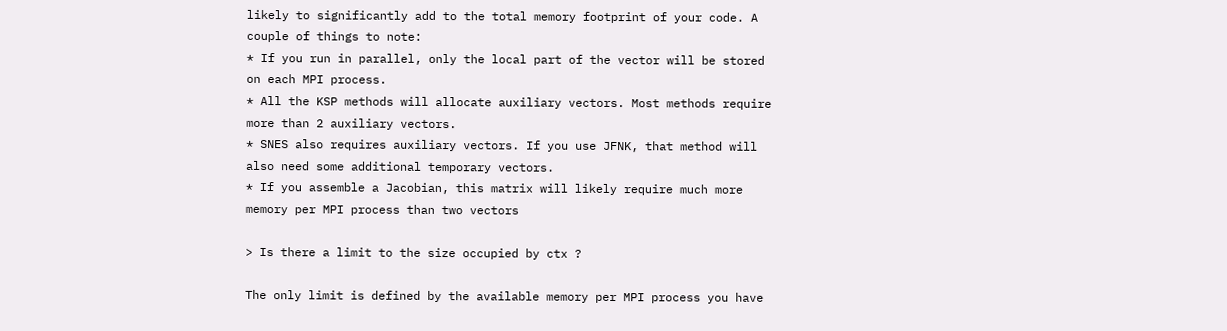likely to significantly add to the total memory footprint of your code. A
couple of things to note:
* If you run in parallel, only the local part of the vector will be stored
on each MPI process.
* All the KSP methods will allocate auxiliary vectors. Most methods require
more than 2 auxiliary vectors.
* SNES also requires auxiliary vectors. If you use JFNK, that method will
also need some additional temporary vectors.
* If you assemble a Jacobian, this matrix will likely require much more
memory per MPI process than two vectors

> Is there a limit to the size occupied by ctx ?

The only limit is defined by the available memory per MPI process you have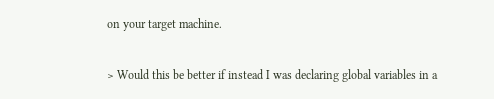on your target machine.

> Would this be better if instead I was declaring global variables in a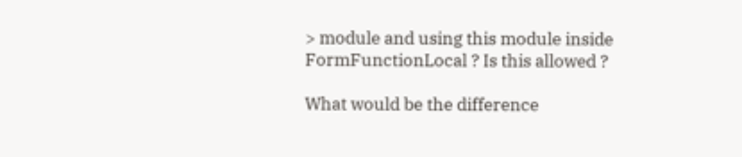> module and using this module inside FormFunctionLocal ? Is this allowed ?

What would be the difference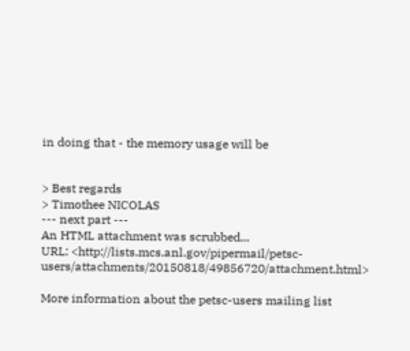in doing that - the memory usage will be


> Best regards
> Timothee NICOLAS
--- next part ---
An HTML attachment was scrubbed...
URL: <http://lists.mcs.anl.gov/pipermail/petsc-users/attachments/20150818/49856720/attachment.html>

More information about the petsc-users mailing list